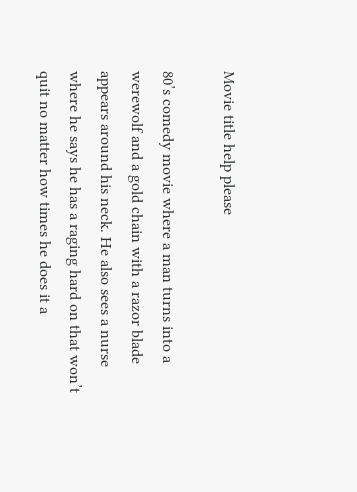Movie title help please

80’s comedy movie where a man turns into a werewolf and a gold chain with a razor blade appears around his neck. He also sees a nurse where he says he has a raging hard on that won’t quit no matter how times he does it a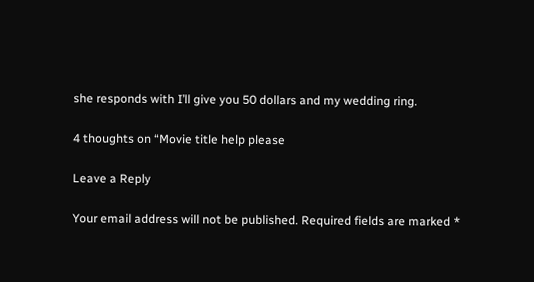she responds with I’ll give you 50 dollars and my wedding ring.

4 thoughts on “Movie title help please

Leave a Reply

Your email address will not be published. Required fields are marked *